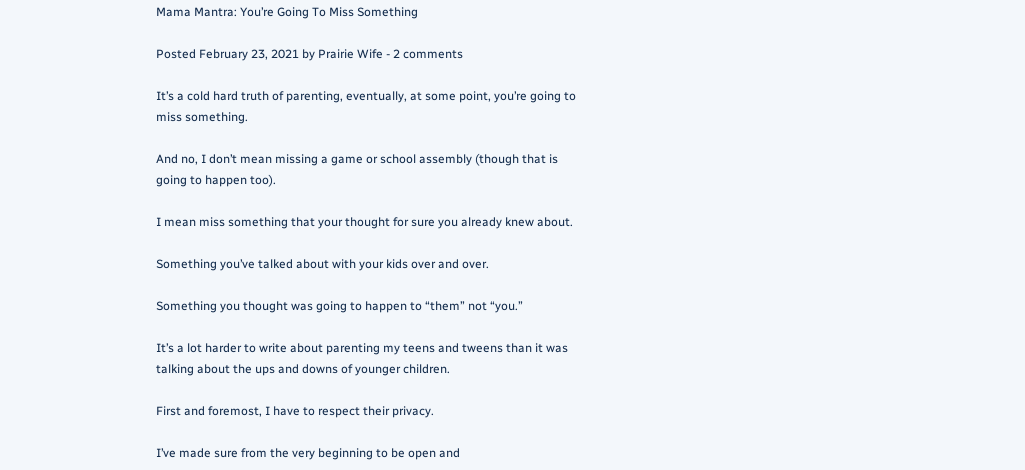Mama Mantra: You’re Going To Miss Something

Posted February 23, 2021 by Prairie Wife - 2 comments

It’s a cold hard truth of parenting, eventually, at some point, you’re going to miss something.

And no, I don’t mean missing a game or school assembly (though that is going to happen too).

I mean miss something that your thought for sure you already knew about.

Something you’ve talked about with your kids over and over.

Something you thought was going to happen to “them” not “you.”

It’s a lot harder to write about parenting my teens and tweens than it was talking about the ups and downs of younger children.

First and foremost, I have to respect their privacy.

I’ve made sure from the very beginning to be open and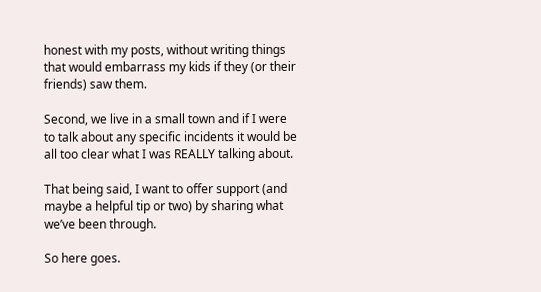honest with my posts, without writing things that would embarrass my kids if they (or their friends) saw them.

Second, we live in a small town and if I were to talk about any specific incidents it would be all too clear what I was REALLY talking about.

That being said, I want to offer support (and maybe a helpful tip or two) by sharing what we’ve been through.

So here goes.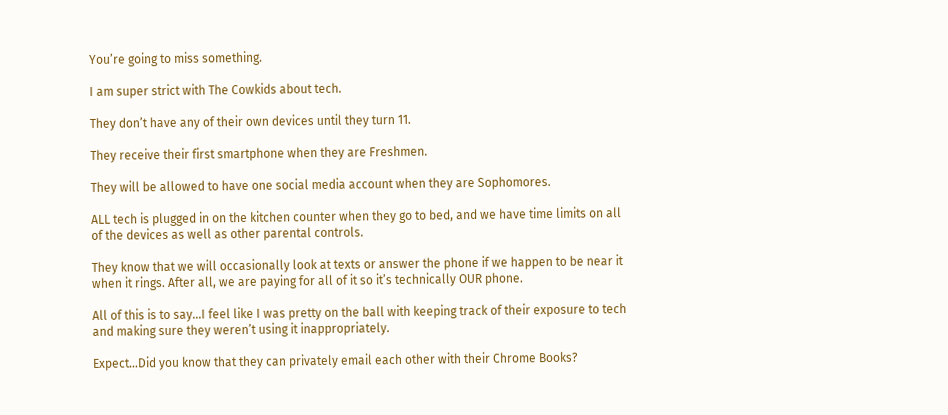You’re going to miss something.

I am super strict with The Cowkids about tech.

They don’t have any of their own devices until they turn 11.

They receive their first smartphone when they are Freshmen.

They will be allowed to have one social media account when they are Sophomores.

ALL tech is plugged in on the kitchen counter when they go to bed, and we have time limits on all of the devices as well as other parental controls.

They know that we will occasionally look at texts or answer the phone if we happen to be near it when it rings. After all, we are paying for all of it so it’s technically OUR phone.

All of this is to say…I feel like I was pretty on the ball with keeping track of their exposure to tech and making sure they weren’t using it inappropriately.

Expect…Did you know that they can privately email each other with their Chrome Books?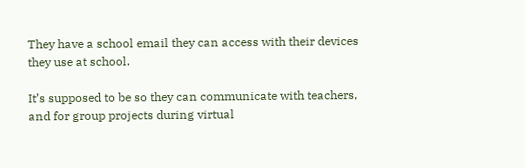They have a school email they can access with their devices they use at school.

It’s supposed to be so they can communicate with teachers, and for group projects during virtual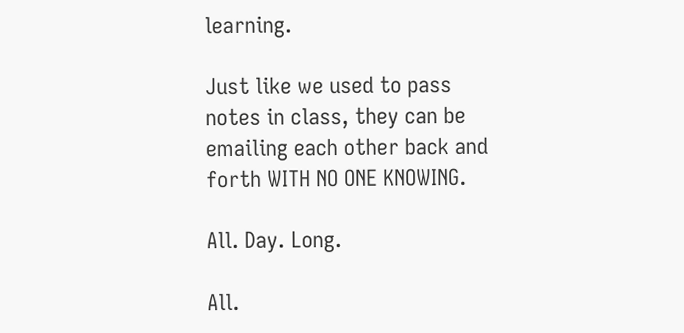learning.

Just like we used to pass notes in class, they can be emailing each other back and forth WITH NO ONE KNOWING.

All. Day. Long.

All.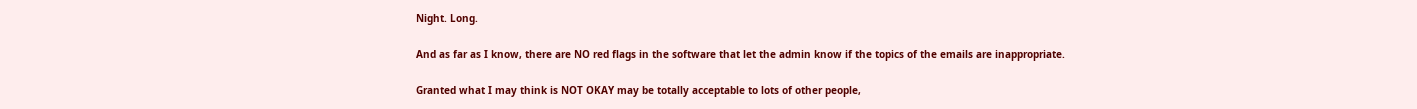Night. Long.

And as far as I know, there are NO red flags in the software that let the admin know if the topics of the emails are inappropriate.

Granted what I may think is NOT OKAY may be totally acceptable to lots of other people,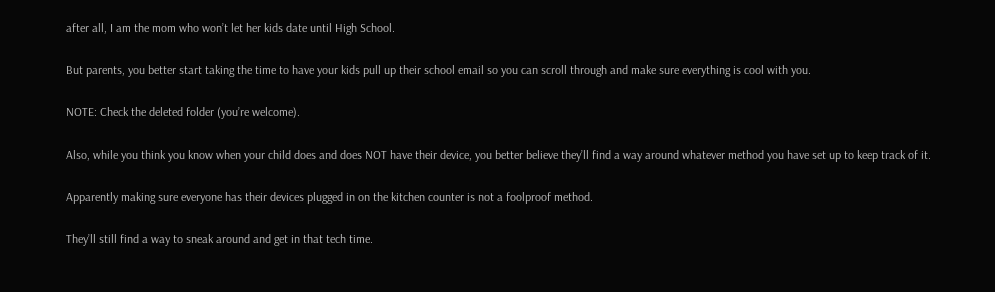after all, I am the mom who won’t let her kids date until High School.

But parents, you better start taking the time to have your kids pull up their school email so you can scroll through and make sure everything is cool with you.

NOTE: Check the deleted folder (you’re welcome).

Also, while you think you know when your child does and does NOT have their device, you better believe they’ll find a way around whatever method you have set up to keep track of it.

Apparently making sure everyone has their devices plugged in on the kitchen counter is not a foolproof method.

They’ll still find a way to sneak around and get in that tech time.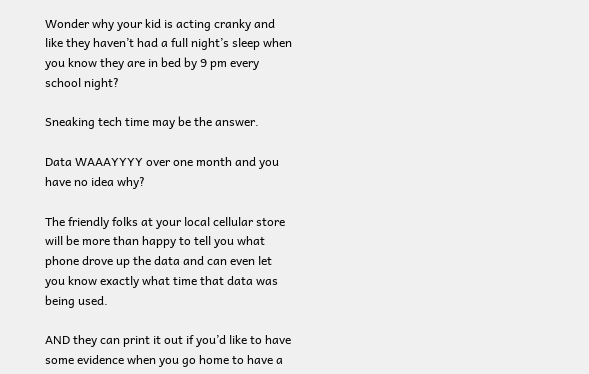Wonder why your kid is acting cranky and like they haven’t had a full night’s sleep when you know they are in bed by 9 pm every school night?

Sneaking tech time may be the answer.

Data WAAAYYYY over one month and you have no idea why?

The friendly folks at your local cellular store will be more than happy to tell you what phone drove up the data and can even let you know exactly what time that data was being used.

AND they can print it out if you’d like to have some evidence when you go home to have a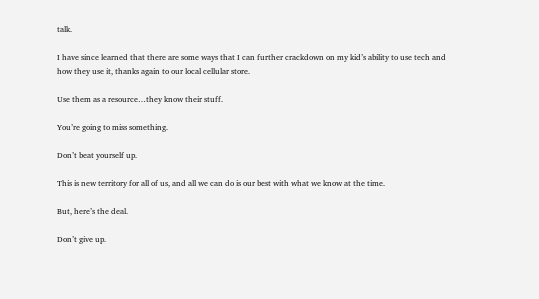talk.

I have since learned that there are some ways that I can further crackdown on my kid’s ability to use tech and how they use it, thanks again to our local cellular store.

Use them as a resource…they know their stuff.

You’re going to miss something.

Don’t beat yourself up.

This is new territory for all of us, and all we can do is our best with what we know at the time.

But, here’s the deal.

Don’t give up.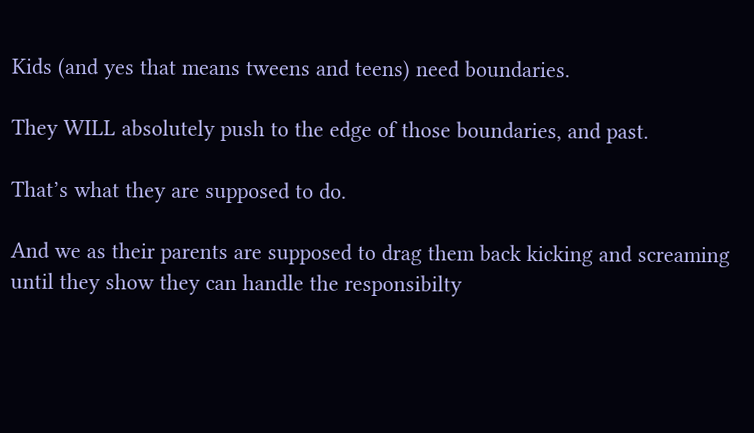Kids (and yes that means tweens and teens) need boundaries.

They WILL absolutely push to the edge of those boundaries, and past.

That’s what they are supposed to do.

And we as their parents are supposed to drag them back kicking and screaming until they show they can handle the responsibilty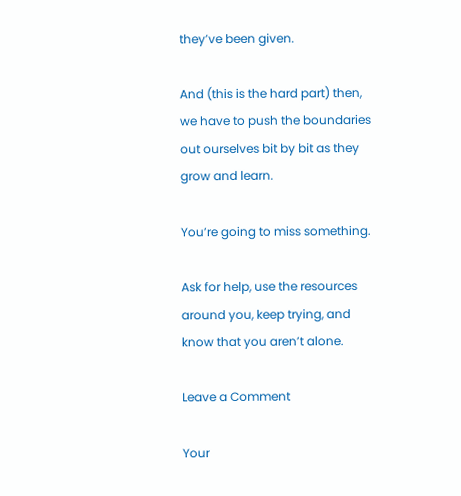they’ve been given.

And (this is the hard part) then, we have to push the boundaries out ourselves bit by bit as they grow and learn.

You’re going to miss something.

Ask for help, use the resources around you, keep trying, and know that you aren’t alone.

Leave a Comment

Your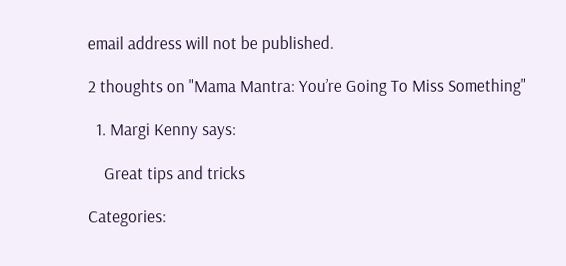email address will not be published.

2 thoughts on "Mama Mantra: You’re Going To Miss Something"

  1. Margi Kenny says:

    Great tips and tricks

Categories: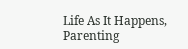Life As It Happens, Parenting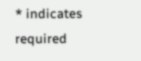* indicates required